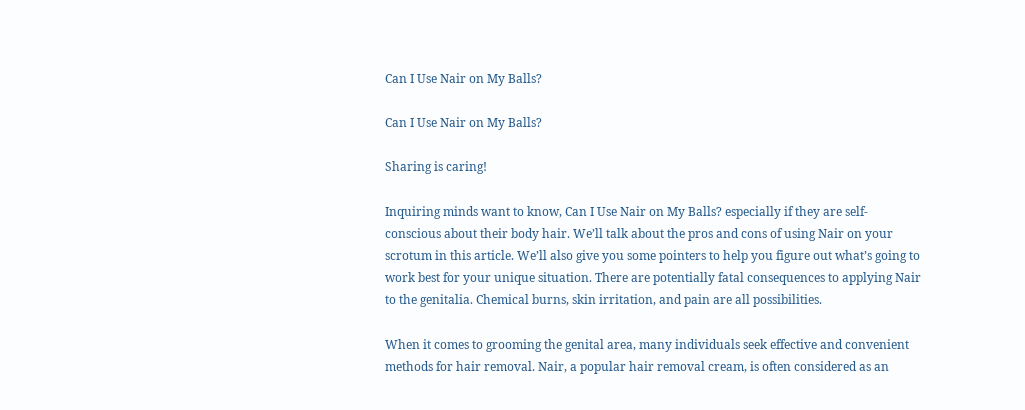Can I Use Nair on My Balls?

Can I Use Nair on My Balls?

Sharing is caring!

Inquiring minds want to know, Can I Use Nair on My Balls? especially if they are self-conscious about their body hair. We’ll talk about the pros and cons of using Nair on your scrotum in this article. We’ll also give you some pointers to help you figure out what’s going to work best for your unique situation. There are potentially fatal consequences to applying Nair to the genitalia. Chemical burns, skin irritation, and pain are all possibilities.

When it comes to grooming the genital area, many individuals seek effective and convenient methods for hair removal. Nair, a popular hair removal cream, is often considered as an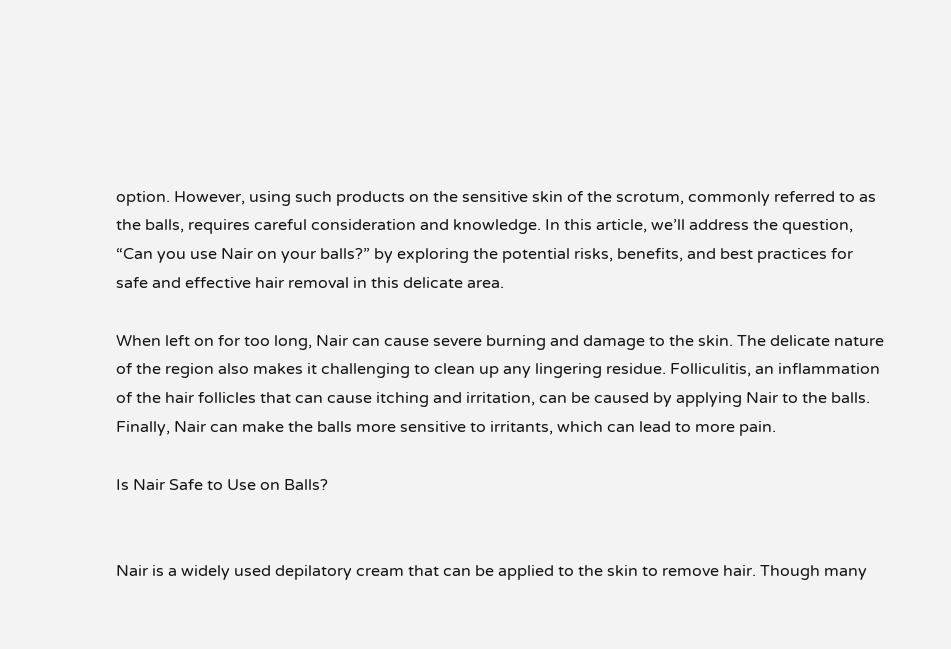option. However, using such products on the sensitive skin of the scrotum, commonly referred to as the balls, requires careful consideration and knowledge. In this article, we’ll address the question, “Can you use Nair on your balls?” by exploring the potential risks, benefits, and best practices for safe and effective hair removal in this delicate area.

When left on for too long, Nair can cause severe burning and damage to the skin. The delicate nature of the region also makes it challenging to clean up any lingering residue. Folliculitis, an inflammation of the hair follicles that can cause itching and irritation, can be caused by applying Nair to the balls. Finally, Nair can make the balls more sensitive to irritants, which can lead to more pain.

Is Nair Safe to Use on Balls?


Nair is a widely used depilatory cream that can be applied to the skin to remove hair. Though many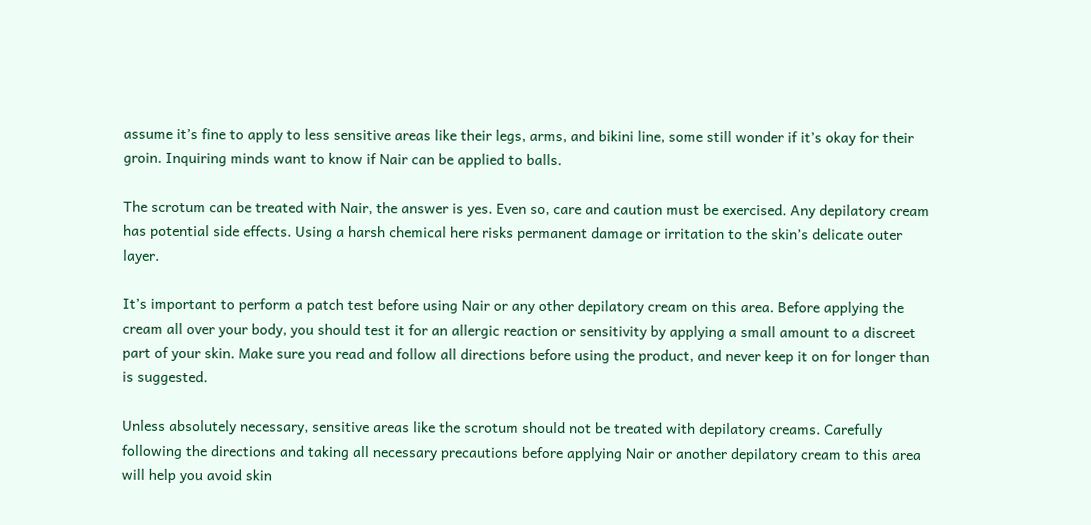assume it’s fine to apply to less sensitive areas like their legs, arms, and bikini line, some still wonder if it’s okay for their groin. Inquiring minds want to know if Nair can be applied to balls.

The scrotum can be treated with Nair, the answer is yes. Even so, care and caution must be exercised. Any depilatory cream has potential side effects. Using a harsh chemical here risks permanent damage or irritation to the skin’s delicate outer layer.

It’s important to perform a patch test before using Nair or any other depilatory cream on this area. Before applying the cream all over your body, you should test it for an allergic reaction or sensitivity by applying a small amount to a discreet part of your skin. Make sure you read and follow all directions before using the product, and never keep it on for longer than is suggested.

Unless absolutely necessary, sensitive areas like the scrotum should not be treated with depilatory creams. Carefully following the directions and taking all necessary precautions before applying Nair or another depilatory cream to this area will help you avoid skin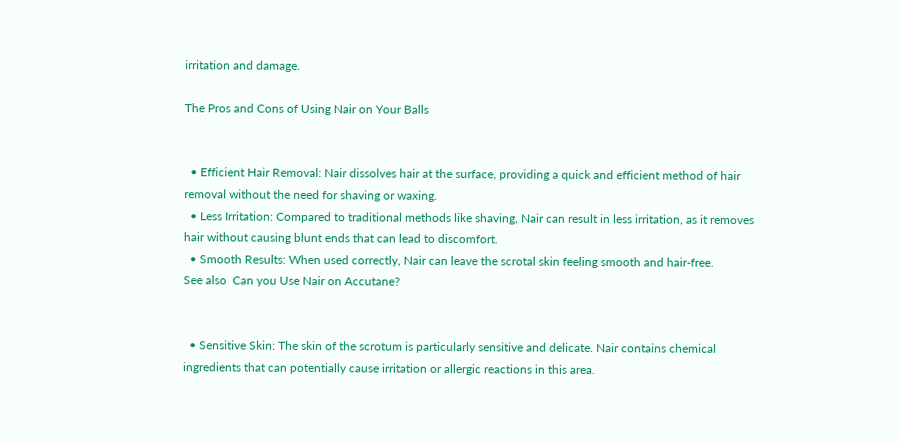irritation and damage.

The Pros and Cons of Using Nair on Your Balls


  • Efficient Hair Removal: Nair dissolves hair at the surface, providing a quick and efficient method of hair removal without the need for shaving or waxing.
  • Less Irritation: Compared to traditional methods like shaving, Nair can result in less irritation, as it removes hair without causing blunt ends that can lead to discomfort.
  • Smooth Results: When used correctly, Nair can leave the scrotal skin feeling smooth and hair-free.
See also  Can you Use Nair on Accutane?


  • Sensitive Skin: The skin of the scrotum is particularly sensitive and delicate. Nair contains chemical ingredients that can potentially cause irritation or allergic reactions in this area.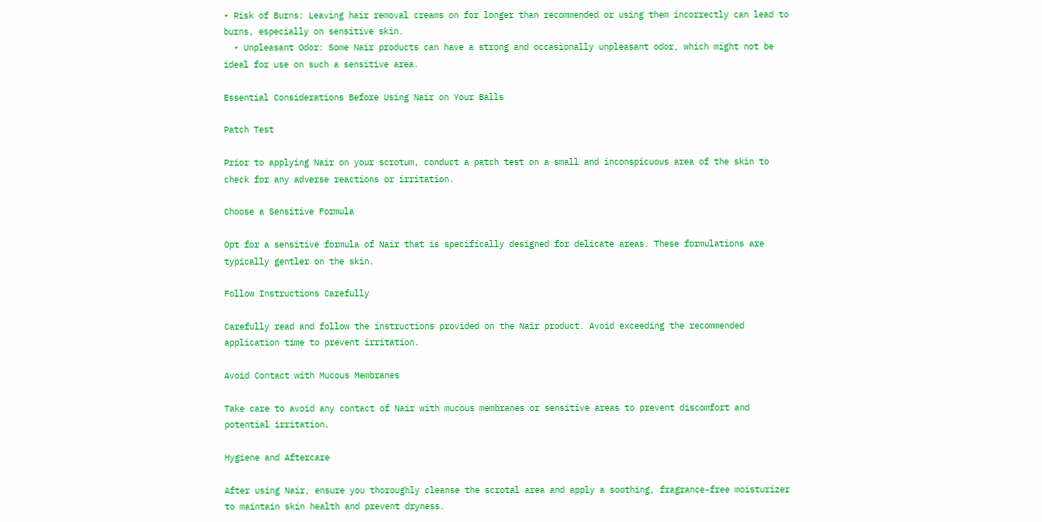• Risk of Burns: Leaving hair removal creams on for longer than recommended or using them incorrectly can lead to burns, especially on sensitive skin.
  • Unpleasant Odor: Some Nair products can have a strong and occasionally unpleasant odor, which might not be ideal for use on such a sensitive area.

Essential Considerations Before Using Nair on Your Balls

Patch Test

Prior to applying Nair on your scrotum, conduct a patch test on a small and inconspicuous area of the skin to check for any adverse reactions or irritation.

Choose a Sensitive Formula

Opt for a sensitive formula of Nair that is specifically designed for delicate areas. These formulations are typically gentler on the skin.

Follow Instructions Carefully

Carefully read and follow the instructions provided on the Nair product. Avoid exceeding the recommended application time to prevent irritation.

Avoid Contact with Mucous Membranes

Take care to avoid any contact of Nair with mucous membranes or sensitive areas to prevent discomfort and potential irritation.

Hygiene and Aftercare

After using Nair, ensure you thoroughly cleanse the scrotal area and apply a soothing, fragrance-free moisturizer to maintain skin health and prevent dryness.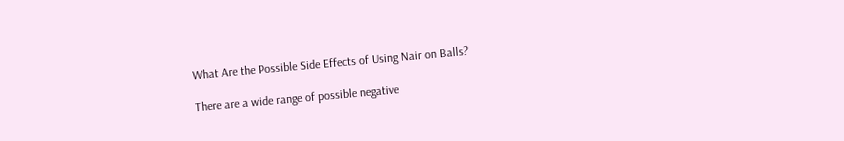What Are the Possible Side Effects of Using Nair on Balls?

There are a wide range of possible negative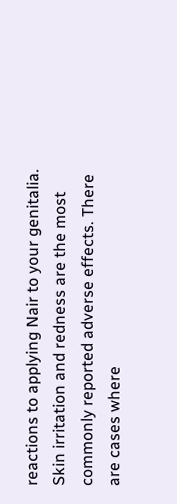reactions to applying Nair to your genitalia. Skin irritation and redness are the most commonly reported adverse effects. There are cases where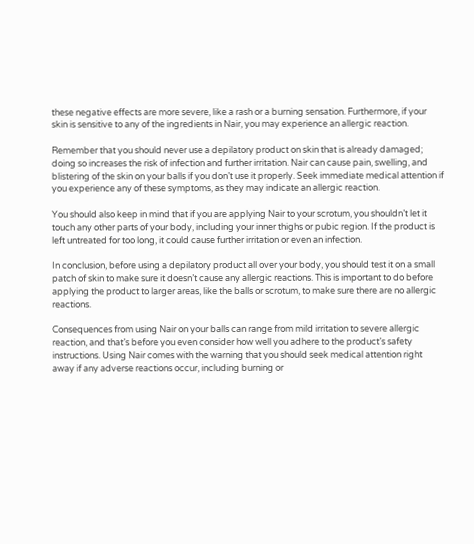these negative effects are more severe, like a rash or a burning sensation. Furthermore, if your skin is sensitive to any of the ingredients in Nair, you may experience an allergic reaction.

Remember that you should never use a depilatory product on skin that is already damaged; doing so increases the risk of infection and further irritation. Nair can cause pain, swelling, and blistering of the skin on your balls if you don’t use it properly. Seek immediate medical attention if you experience any of these symptoms, as they may indicate an allergic reaction.

You should also keep in mind that if you are applying Nair to your scrotum, you shouldn’t let it touch any other parts of your body, including your inner thighs or pubic region. If the product is left untreated for too long, it could cause further irritation or even an infection.

In conclusion, before using a depilatory product all over your body, you should test it on a small patch of skin to make sure it doesn’t cause any allergic reactions. This is important to do before applying the product to larger areas, like the balls or scrotum, to make sure there are no allergic reactions.

Consequences from using Nair on your balls can range from mild irritation to severe allergic reaction, and that’s before you even consider how well you adhere to the product’s safety instructions. Using Nair comes with the warning that you should seek medical attention right away if any adverse reactions occur, including burning or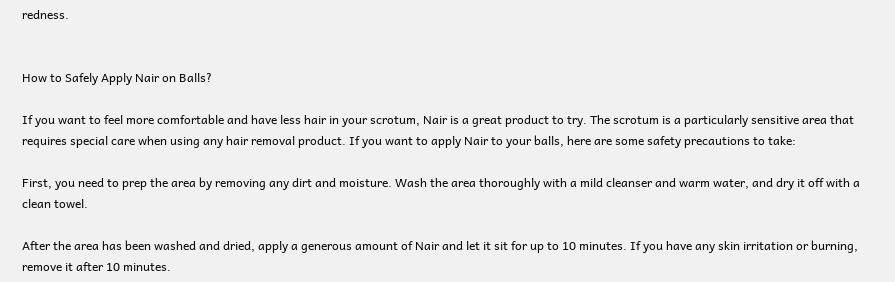redness.


How to Safely Apply Nair on Balls?

If you want to feel more comfortable and have less hair in your scrotum, Nair is a great product to try. The scrotum is a particularly sensitive area that requires special care when using any hair removal product. If you want to apply Nair to your balls, here are some safety precautions to take:

First, you need to prep the area by removing any dirt and moisture. Wash the area thoroughly with a mild cleanser and warm water, and dry it off with a clean towel.

After the area has been washed and dried, apply a generous amount of Nair and let it sit for up to 10 minutes. If you have any skin irritation or burning, remove it after 10 minutes.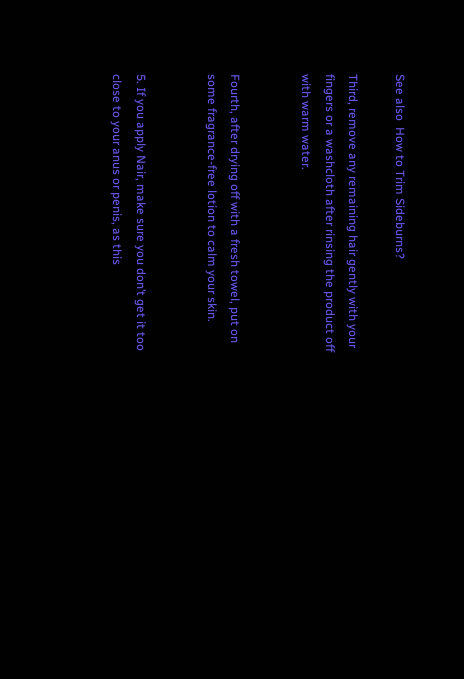See also  How to Trim Sideburns?

Third, remove any remaining hair gently with your fingers or a washcloth after rinsing the product off with warm water.


Fourth, after drying off with a fresh towel, put on some fragrance-free lotion to calm your skin.


5. If you apply Nair, make sure you don’t get it too close to your anus or penis, as this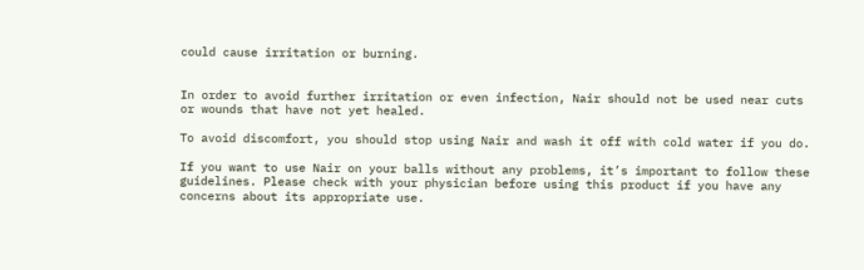could cause irritation or burning.


In order to avoid further irritation or even infection, Nair should not be used near cuts or wounds that have not yet healed.

To avoid discomfort, you should stop using Nair and wash it off with cold water if you do.

If you want to use Nair on your balls without any problems, it’s important to follow these guidelines. Please check with your physician before using this product if you have any concerns about its appropriate use.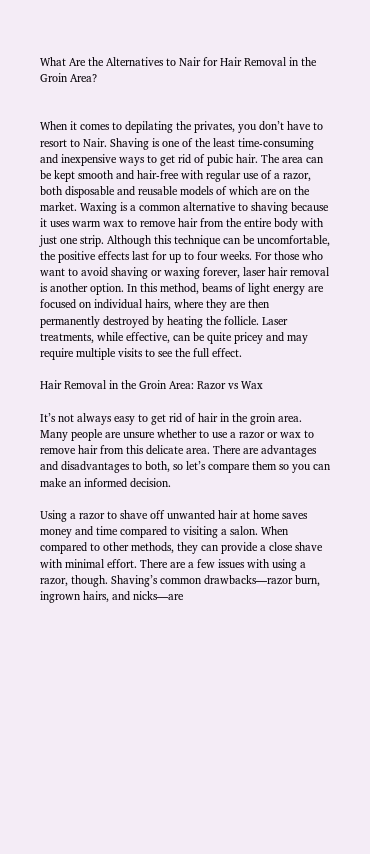What Are the Alternatives to Nair for Hair Removal in the Groin Area?


When it comes to depilating the privates, you don’t have to resort to Nair. Shaving is one of the least time-consuming and inexpensive ways to get rid of pubic hair. The area can be kept smooth and hair-free with regular use of a razor, both disposable and reusable models of which are on the market. Waxing is a common alternative to shaving because it uses warm wax to remove hair from the entire body with just one strip. Although this technique can be uncomfortable, the positive effects last for up to four weeks. For those who want to avoid shaving or waxing forever, laser hair removal is another option. In this method, beams of light energy are focused on individual hairs, where they are then permanently destroyed by heating the follicle. Laser treatments, while effective, can be quite pricey and may require multiple visits to see the full effect.

Hair Removal in the Groin Area: Razor vs Wax

It’s not always easy to get rid of hair in the groin area. Many people are unsure whether to use a razor or wax to remove hair from this delicate area. There are advantages and disadvantages to both, so let’s compare them so you can make an informed decision.

Using a razor to shave off unwanted hair at home saves money and time compared to visiting a salon. When compared to other methods, they can provide a close shave with minimal effort. There are a few issues with using a razor, though. Shaving’s common drawbacks—razor burn, ingrown hairs, and nicks—are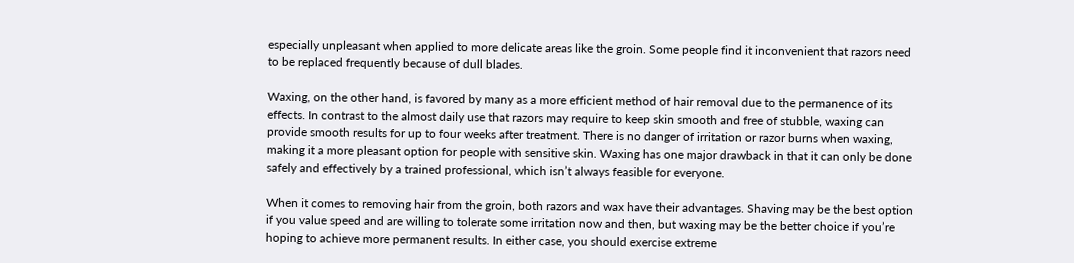especially unpleasant when applied to more delicate areas like the groin. Some people find it inconvenient that razors need to be replaced frequently because of dull blades.

Waxing, on the other hand, is favored by many as a more efficient method of hair removal due to the permanence of its effects. In contrast to the almost daily use that razors may require to keep skin smooth and free of stubble, waxing can provide smooth results for up to four weeks after treatment. There is no danger of irritation or razor burns when waxing, making it a more pleasant option for people with sensitive skin. Waxing has one major drawback in that it can only be done safely and effectively by a trained professional, which isn’t always feasible for everyone.

When it comes to removing hair from the groin, both razors and wax have their advantages. Shaving may be the best option if you value speed and are willing to tolerate some irritation now and then, but waxing may be the better choice if you’re hoping to achieve more permanent results. In either case, you should exercise extreme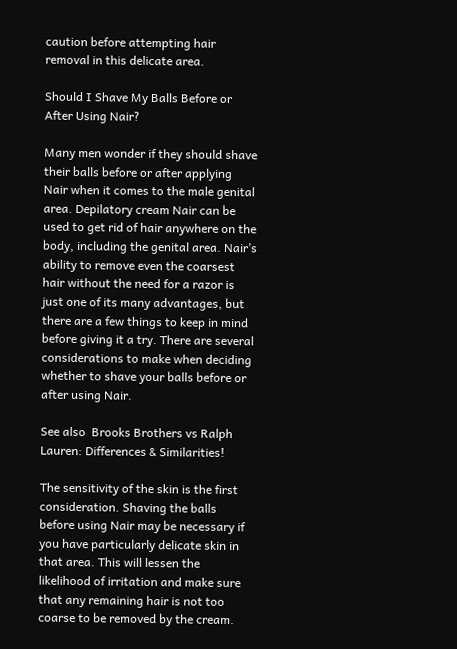caution before attempting hair removal in this delicate area.

Should I Shave My Balls Before or After Using Nair?

Many men wonder if they should shave their balls before or after applying Nair when it comes to the male genital area. Depilatory cream Nair can be used to get rid of hair anywhere on the body, including the genital area. Nair’s ability to remove even the coarsest hair without the need for a razor is just one of its many advantages, but there are a few things to keep in mind before giving it a try. There are several considerations to make when deciding whether to shave your balls before or after using Nair.

See also  Brooks Brothers vs Ralph Lauren: Differences & Similarities!

The sensitivity of the skin is the first consideration. Shaving the balls before using Nair may be necessary if you have particularly delicate skin in that area. This will lessen the likelihood of irritation and make sure that any remaining hair is not too coarse to be removed by the cream.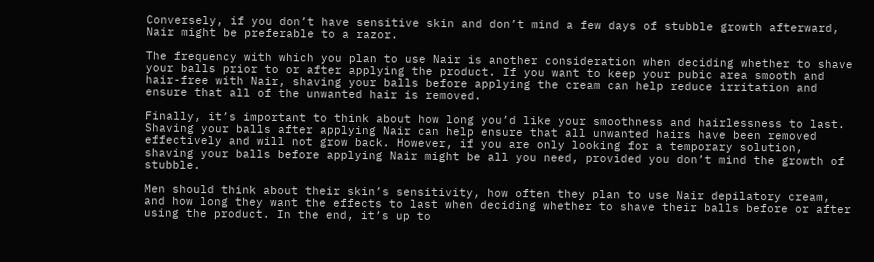Conversely, if you don’t have sensitive skin and don’t mind a few days of stubble growth afterward, Nair might be preferable to a razor.

The frequency with which you plan to use Nair is another consideration when deciding whether to shave your balls prior to or after applying the product. If you want to keep your pubic area smooth and hair-free with Nair, shaving your balls before applying the cream can help reduce irritation and ensure that all of the unwanted hair is removed.

Finally, it’s important to think about how long you’d like your smoothness and hairlessness to last. Shaving your balls after applying Nair can help ensure that all unwanted hairs have been removed effectively and will not grow back. However, if you are only looking for a temporary solution, shaving your balls before applying Nair might be all you need, provided you don’t mind the growth of stubble.

Men should think about their skin’s sensitivity, how often they plan to use Nair depilatory cream, and how long they want the effects to last when deciding whether to shave their balls before or after using the product. In the end, it’s up to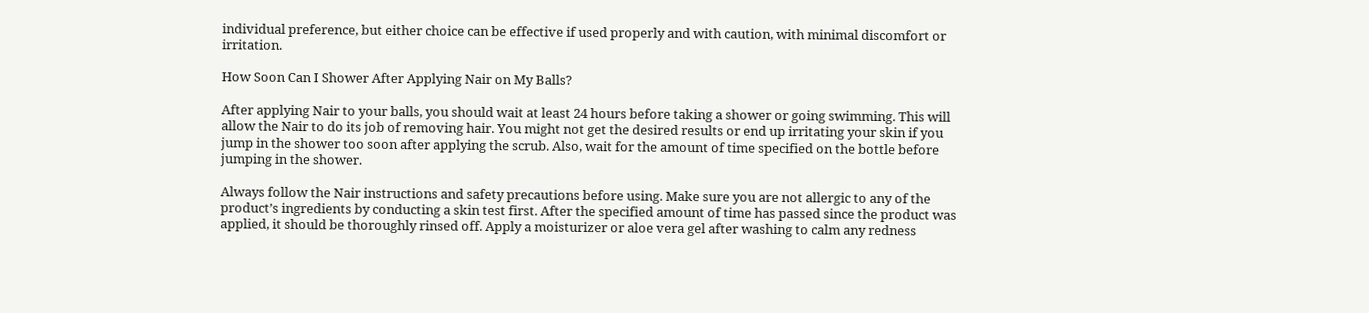individual preference, but either choice can be effective if used properly and with caution, with minimal discomfort or irritation.

How Soon Can I Shower After Applying Nair on My Balls?

After applying Nair to your balls, you should wait at least 24 hours before taking a shower or going swimming. This will allow the Nair to do its job of removing hair. You might not get the desired results or end up irritating your skin if you jump in the shower too soon after applying the scrub. Also, wait for the amount of time specified on the bottle before jumping in the shower.

Always follow the Nair instructions and safety precautions before using. Make sure you are not allergic to any of the product’s ingredients by conducting a skin test first. After the specified amount of time has passed since the product was applied, it should be thoroughly rinsed off. Apply a moisturizer or aloe vera gel after washing to calm any redness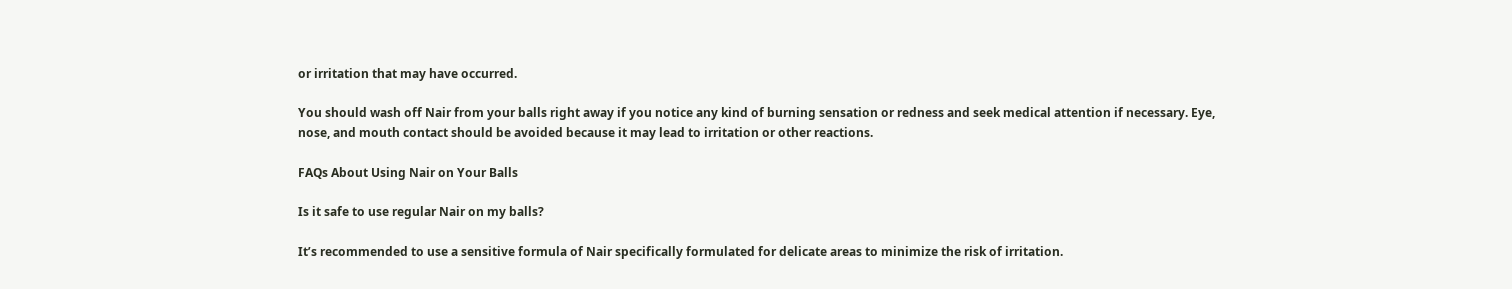or irritation that may have occurred.

You should wash off Nair from your balls right away if you notice any kind of burning sensation or redness and seek medical attention if necessary. Eye, nose, and mouth contact should be avoided because it may lead to irritation or other reactions.

FAQs About Using Nair on Your Balls

Is it safe to use regular Nair on my balls?

It’s recommended to use a sensitive formula of Nair specifically formulated for delicate areas to minimize the risk of irritation.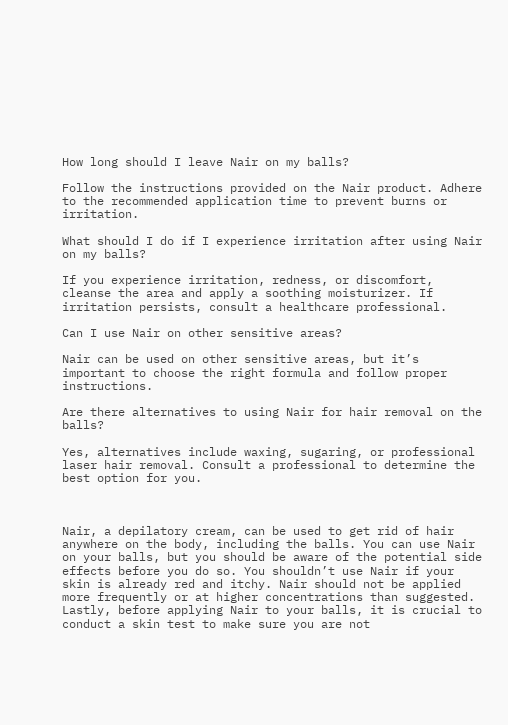How long should I leave Nair on my balls?

Follow the instructions provided on the Nair product. Adhere to the recommended application time to prevent burns or irritation.

What should I do if I experience irritation after using Nair on my balls?

If you experience irritation, redness, or discomfort, cleanse the area and apply a soothing moisturizer. If irritation persists, consult a healthcare professional.

Can I use Nair on other sensitive areas?

Nair can be used on other sensitive areas, but it’s important to choose the right formula and follow proper instructions.

Are there alternatives to using Nair for hair removal on the balls?

Yes, alternatives include waxing, sugaring, or professional laser hair removal. Consult a professional to determine the best option for you.



Nair, a depilatory cream, can be used to get rid of hair anywhere on the body, including the balls. You can use Nair on your balls, but you should be aware of the potential side effects before you do so. You shouldn’t use Nair if your skin is already red and itchy. Nair should not be applied more frequently or at higher concentrations than suggested. Lastly, before applying Nair to your balls, it is crucial to conduct a skin test to make sure you are not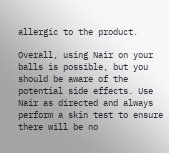allergic to the product.

Overall, using Nair on your balls is possible, but you should be aware of the potential side effects. Use Nair as directed and always perform a skin test to ensure there will be no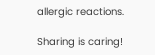allergic reactions.

Sharing is caring!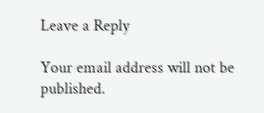Leave a Reply

Your email address will not be published.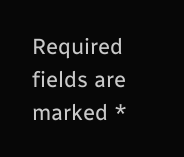Required fields are marked *